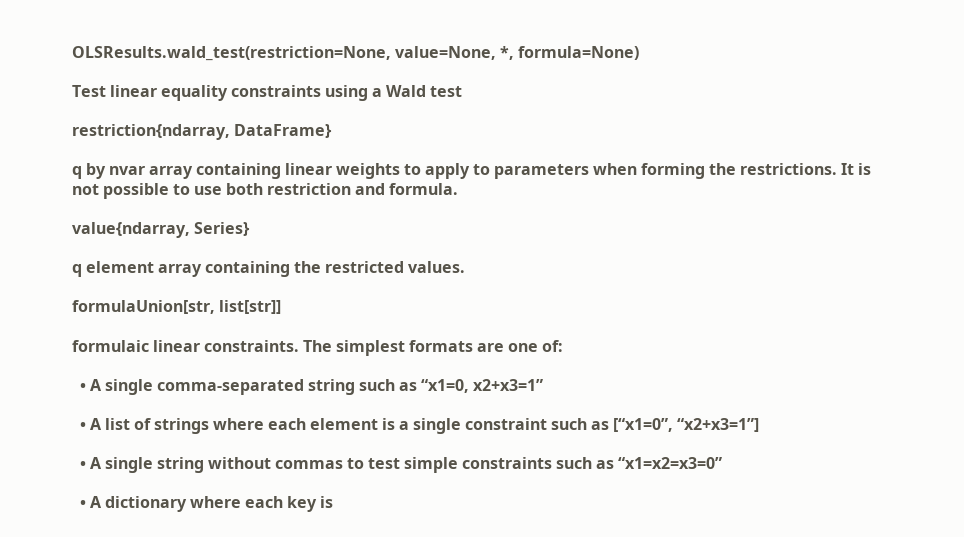OLSResults.wald_test(restriction=None, value=None, *, formula=None)

Test linear equality constraints using a Wald test

restriction{ndarray, DataFrame}

q by nvar array containing linear weights to apply to parameters when forming the restrictions. It is not possible to use both restriction and formula.

value{ndarray, Series}

q element array containing the restricted values.

formulaUnion[str, list[str]]

formulaic linear constraints. The simplest formats are one of:

  • A single comma-separated string such as “x1=0, x2+x3=1”

  • A list of strings where each element is a single constraint such as [“x1=0”, “x2+x3=1”]

  • A single string without commas to test simple constraints such as “x1=x2=x3=0”

  • A dictionary where each key is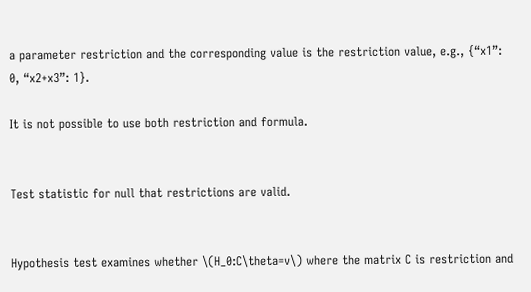a parameter restriction and the corresponding value is the restriction value, e.g., {“x1”: 0, “x2+x3”: 1}.

It is not possible to use both restriction and formula.


Test statistic for null that restrictions are valid.


Hypothesis test examines whether \(H_0:C\theta=v\) where the matrix C is restriction and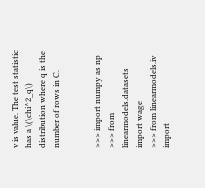v is value. The test statistic has a \(\chi^2_q\) distribution where q is the number of rows in C.


>>> import numpy as np
>>> from linearmodels.datasets import wage
>>> from linearmodels.iv import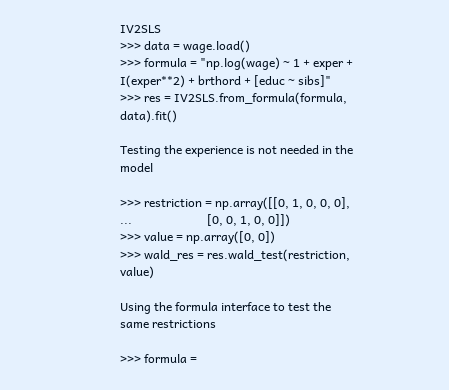IV2SLS
>>> data = wage.load()
>>> formula = "np.log(wage) ~ 1 + exper + I(exper**2) + brthord + [educ ~ sibs]"
>>> res = IV2SLS.from_formula(formula, data).fit()

Testing the experience is not needed in the model

>>> restriction = np.array([[0, 1, 0, 0, 0],
...                         [0, 0, 1, 0, 0]])
>>> value = np.array([0, 0])
>>> wald_res = res.wald_test(restriction, value)

Using the formula interface to test the same restrictions

>>> formula =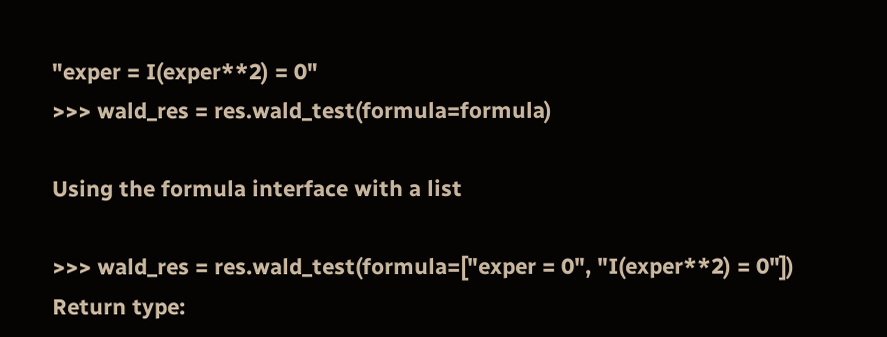"exper = I(exper**2) = 0"
>>> wald_res = res.wald_test(formula=formula)

Using the formula interface with a list

>>> wald_res = res.wald_test(formula=["exper = 0", "I(exper**2) = 0"])
Return type: